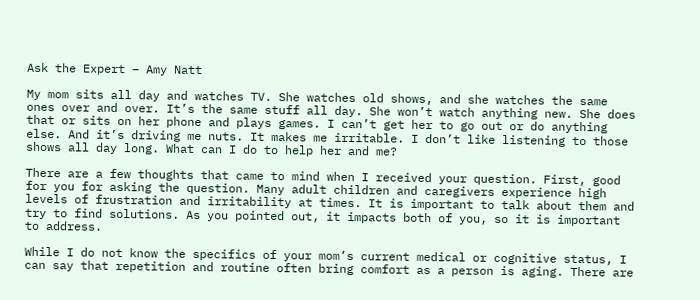Ask the Expert – Amy Natt

My mom sits all day and watches TV. She watches old shows, and she watches the same ones over and over. It’s the same stuff all day. She won’t watch anything new. She does that or sits on her phone and plays games. I can’t get her to go out or do anything else. And it’s driving me nuts. It makes me irritable. I don’t like listening to those shows all day long. What can I do to help her and me?

There are a few thoughts that came to mind when I received your question. First, good for you for asking the question. Many adult children and caregivers experience high levels of frustration and irritability at times. It is important to talk about them and try to find solutions. As you pointed out, it impacts both of you, so it is important to address.

While I do not know the specifics of your mom’s current medical or cognitive status, I can say that repetition and routine often bring comfort as a person is aging. There are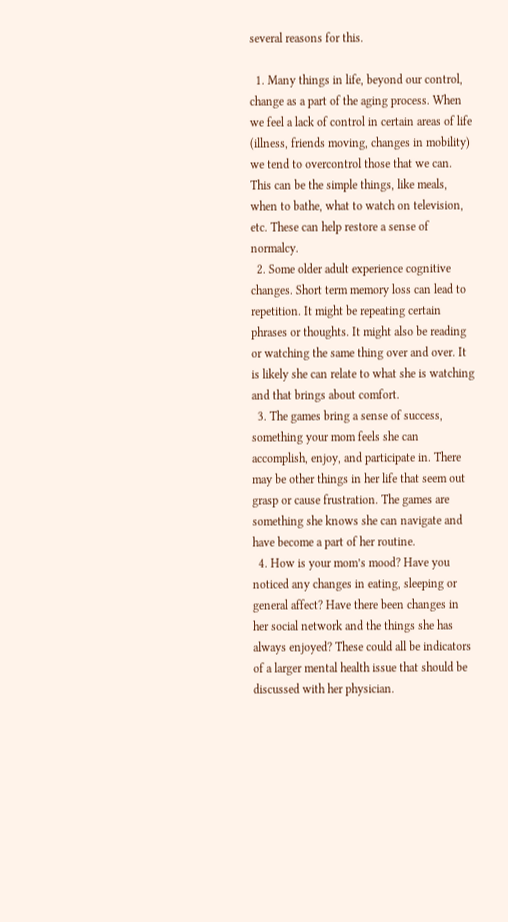several reasons for this.

  1. Many things in life, beyond our control, change as a part of the aging process. When we feel a lack of control in certain areas of life (illness, friends moving, changes in mobility) we tend to overcontrol those that we can. This can be the simple things, like meals, when to bathe, what to watch on television, etc. These can help restore a sense of normalcy.
  2. Some older adult experience cognitive changes. Short term memory loss can lead to repetition. It might be repeating certain phrases or thoughts. It might also be reading or watching the same thing over and over. It is likely she can relate to what she is watching and that brings about comfort.
  3. The games bring a sense of success, something your mom feels she can accomplish, enjoy, and participate in. There may be other things in her life that seem out grasp or cause frustration. The games are something she knows she can navigate and have become a part of her routine.
  4. How is your mom’s mood? Have you noticed any changes in eating, sleeping or general affect? Have there been changes in her social network and the things she has always enjoyed? These could all be indicators of a larger mental health issue that should be discussed with her physician.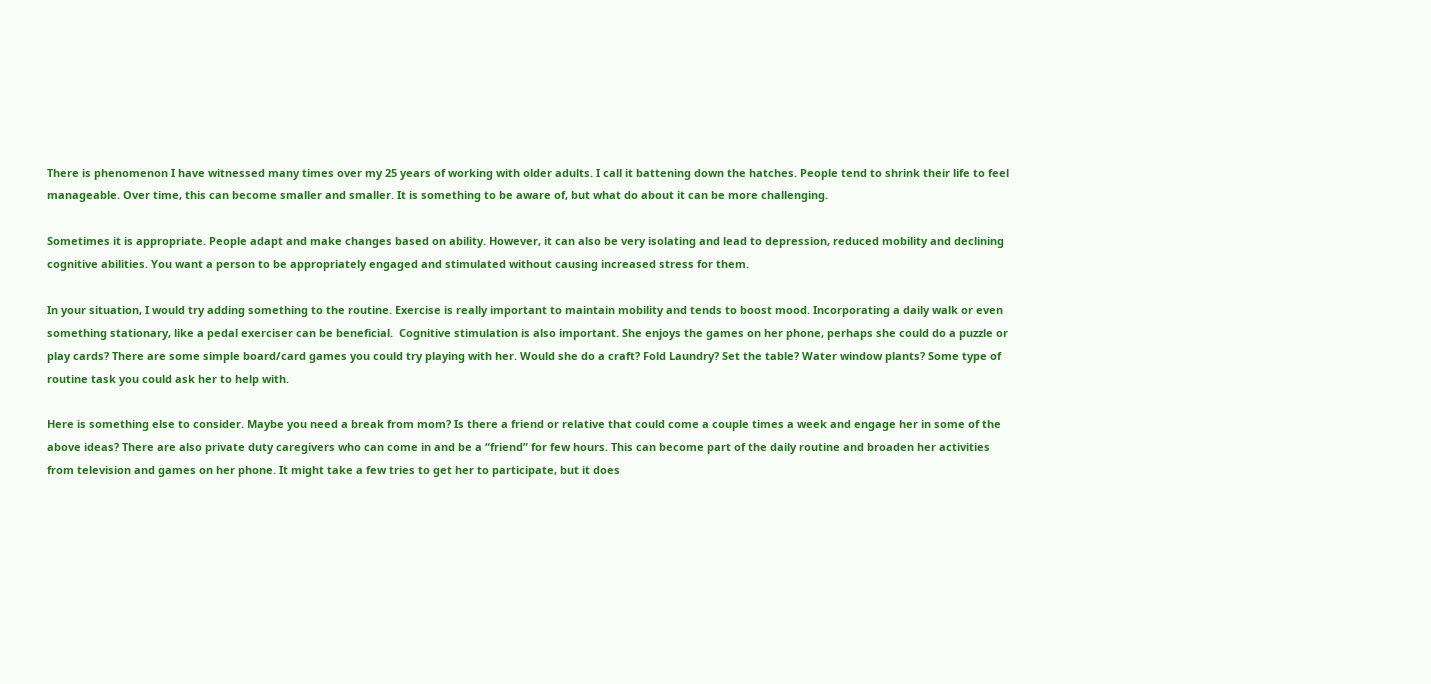There is phenomenon I have witnessed many times over my 25 years of working with older adults. I call it battening down the hatches. People tend to shrink their life to feel manageable. Over time, this can become smaller and smaller. It is something to be aware of, but what do about it can be more challenging.

Sometimes it is appropriate. People adapt and make changes based on ability. However, it can also be very isolating and lead to depression, reduced mobility and declining cognitive abilities. You want a person to be appropriately engaged and stimulated without causing increased stress for them.

In your situation, I would try adding something to the routine. Exercise is really important to maintain mobility and tends to boost mood. Incorporating a daily walk or even something stationary, like a pedal exerciser can be beneficial.  Cognitive stimulation is also important. She enjoys the games on her phone, perhaps she could do a puzzle or play cards? There are some simple board/card games you could try playing with her. Would she do a craft? Fold Laundry? Set the table? Water window plants? Some type of routine task you could ask her to help with.

Here is something else to consider. Maybe you need a break from mom? Is there a friend or relative that could come a couple times a week and engage her in some of the above ideas? There are also private duty caregivers who can come in and be a “friend” for few hours. This can become part of the daily routine and broaden her activities from television and games on her phone. It might take a few tries to get her to participate, but it does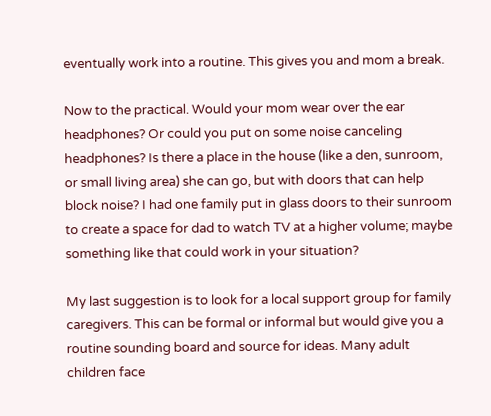eventually work into a routine. This gives you and mom a break.

Now to the practical. Would your mom wear over the ear headphones? Or could you put on some noise canceling headphones? Is there a place in the house (like a den, sunroom, or small living area) she can go, but with doors that can help block noise? I had one family put in glass doors to their sunroom to create a space for dad to watch TV at a higher volume; maybe something like that could work in your situation?

My last suggestion is to look for a local support group for family caregivers. This can be formal or informal but would give you a routine sounding board and source for ideas. Many adult children face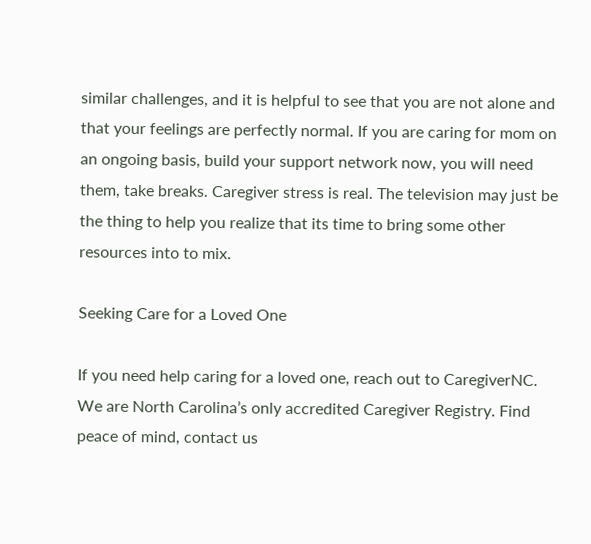similar challenges, and it is helpful to see that you are not alone and that your feelings are perfectly normal. If you are caring for mom on an ongoing basis, build your support network now, you will need them, take breaks. Caregiver stress is real. The television may just be the thing to help you realize that its time to bring some other resources into to mix.

Seeking Care for a Loved One

If you need help caring for a loved one, reach out to CaregiverNC. We are North Carolina’s only accredited Caregiver Registry. Find peace of mind, contact us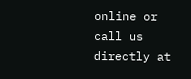online or call us directly at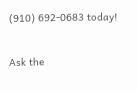(910) 692-0683 today!

Ask the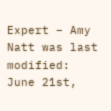Expert – Amy Natt was last modified: June 21st,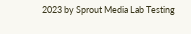2023 by Sprout Media Lab Testing